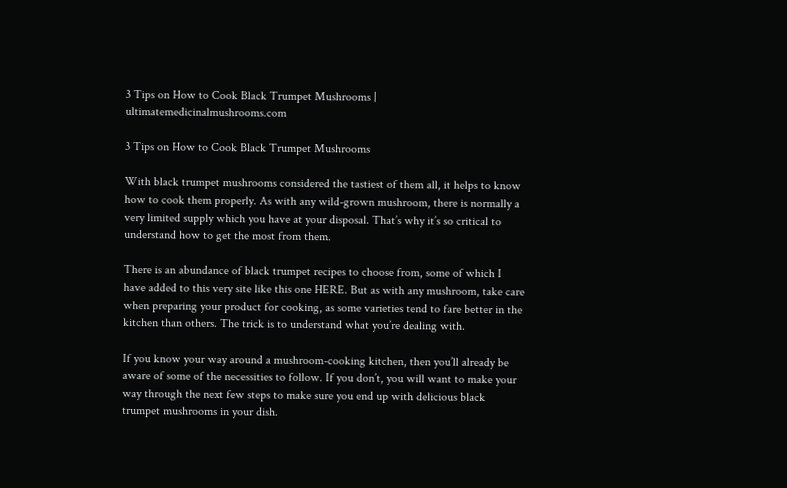3 Tips on How to Cook Black Trumpet Mushrooms | ultimatemedicinalmushrooms.com

3 Tips on How to Cook Black Trumpet Mushrooms

With black trumpet mushrooms considered the tastiest of them all, it helps to know how to cook them properly. As with any wild-grown mushroom, there is normally a very limited supply which you have at your disposal. That’s why it’s so critical to understand how to get the most from them.

There is an abundance of black trumpet recipes to choose from, some of which I have added to this very site like this one HERE. But as with any mushroom, take care when preparing your product for cooking, as some varieties tend to fare better in the kitchen than others. The trick is to understand what you’re dealing with.

If you know your way around a mushroom-cooking kitchen, then you’ll already be aware of some of the necessities to follow. If you don’t, you will want to make your way through the next few steps to make sure you end up with delicious black trumpet mushrooms in your dish.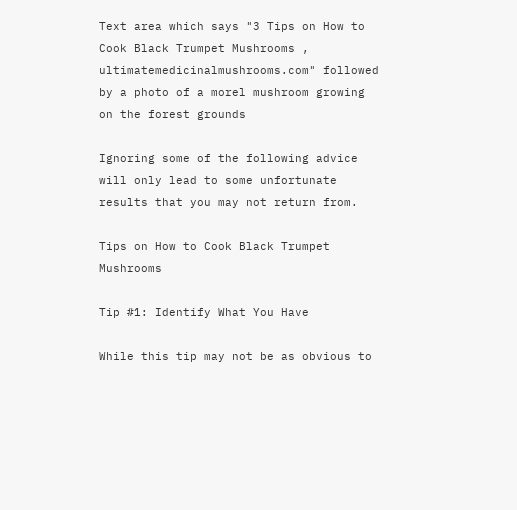Text area which says "3 Tips on How to Cook Black Trumpet Mushrooms , ultimatemedicinalmushrooms.com" followed by a photo of a morel mushroom growing on the forest grounds

Ignoring some of the following advice will only lead to some unfortunate results that you may not return from.

Tips on How to Cook Black Trumpet Mushrooms

Tip #1: Identify What You Have

While this tip may not be as obvious to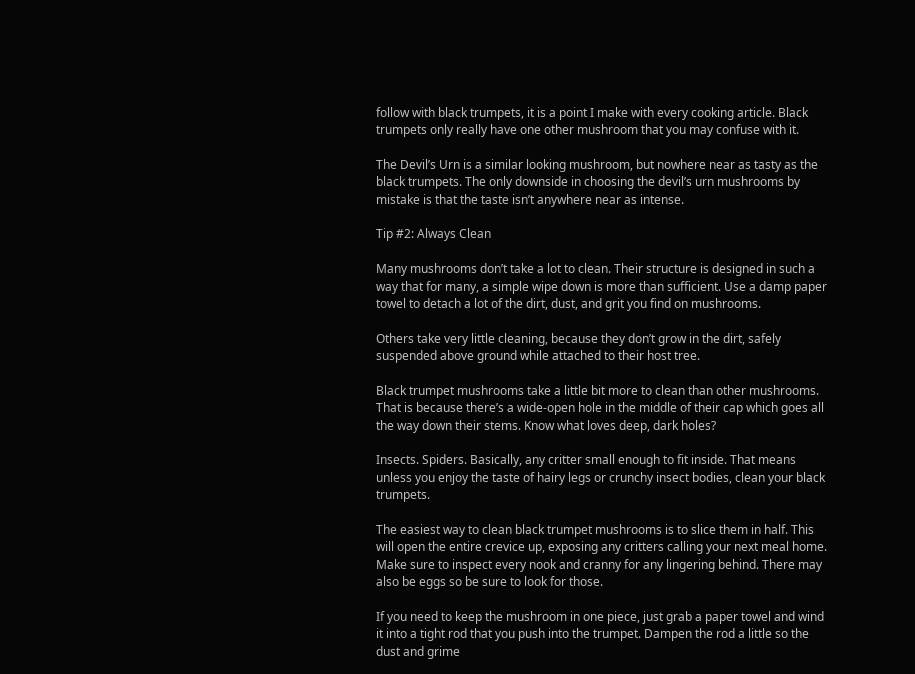follow with black trumpets, it is a point I make with every cooking article. Black trumpets only really have one other mushroom that you may confuse with it.

The Devil’s Urn is a similar looking mushroom, but nowhere near as tasty as the black trumpets. The only downside in choosing the devil’s urn mushrooms by mistake is that the taste isn’t anywhere near as intense.

Tip #2: Always Clean

Many mushrooms don’t take a lot to clean. Their structure is designed in such a way that for many, a simple wipe down is more than sufficient. Use a damp paper towel to detach a lot of the dirt, dust, and grit you find on mushrooms.

Others take very little cleaning, because they don’t grow in the dirt, safely suspended above ground while attached to their host tree.

Black trumpet mushrooms take a little bit more to clean than other mushrooms. That is because there’s a wide-open hole in the middle of their cap which goes all the way down their stems. Know what loves deep, dark holes?

Insects. Spiders. Basically, any critter small enough to fit inside. That means unless you enjoy the taste of hairy legs or crunchy insect bodies, clean your black trumpets.

The easiest way to clean black trumpet mushrooms is to slice them in half. This will open the entire crevice up, exposing any critters calling your next meal home. Make sure to inspect every nook and cranny for any lingering behind. There may also be eggs so be sure to look for those.

If you need to keep the mushroom in one piece, just grab a paper towel and wind it into a tight rod that you push into the trumpet. Dampen the rod a little so the dust and grime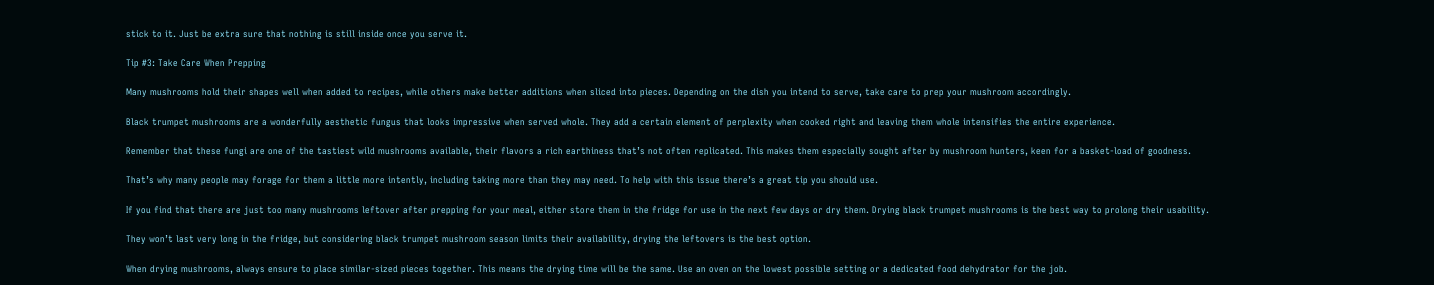stick to it. Just be extra sure that nothing is still inside once you serve it.

Tip #3: Take Care When Prepping

Many mushrooms hold their shapes well when added to recipes, while others make better additions when sliced into pieces. Depending on the dish you intend to serve, take care to prep your mushroom accordingly.

Black trumpet mushrooms are a wonderfully aesthetic fungus that looks impressive when served whole. They add a certain element of perplexity when cooked right and leaving them whole intensifies the entire experience.

Remember that these fungi are one of the tastiest wild mushrooms available, their flavors a rich earthiness that’s not often replicated. This makes them especially sought after by mushroom hunters, keen for a basket-load of goodness.

That’s why many people may forage for them a little more intently, including taking more than they may need. To help with this issue there’s a great tip you should use.

If you find that there are just too many mushrooms leftover after prepping for your meal, either store them in the fridge for use in the next few days or dry them. Drying black trumpet mushrooms is the best way to prolong their usability.

They won’t last very long in the fridge, but considering black trumpet mushroom season limits their availability, drying the leftovers is the best option.

When drying mushrooms, always ensure to place similar-sized pieces together. This means the drying time will be the same. Use an oven on the lowest possible setting or a dedicated food dehydrator for the job.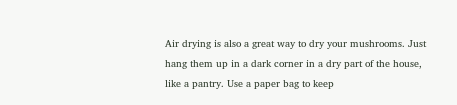Air drying is also a great way to dry your mushrooms. Just hang them up in a dark corner in a dry part of the house, like a pantry. Use a paper bag to keep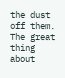the dust off them. The great thing about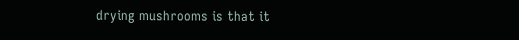drying mushrooms is that it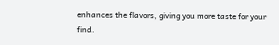enhances the flavors, giving you more taste for your find.